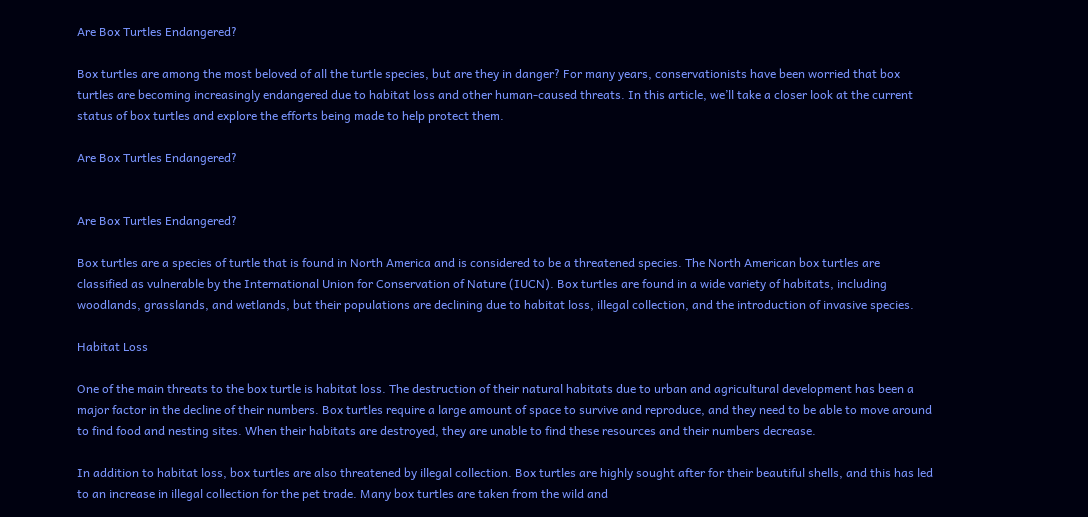Are Box Turtles Endangered?

Box turtles are among the most beloved of all the turtle species, but are they in danger? For many years, conservationists have been worried that box turtles are becoming increasingly endangered due to habitat loss and other human-caused threats. In this article, we’ll take a closer look at the current status of box turtles and explore the efforts being made to help protect them.

Are Box Turtles Endangered?


Are Box Turtles Endangered?

Box turtles are a species of turtle that is found in North America and is considered to be a threatened species. The North American box turtles are classified as vulnerable by the International Union for Conservation of Nature (IUCN). Box turtles are found in a wide variety of habitats, including woodlands, grasslands, and wetlands, but their populations are declining due to habitat loss, illegal collection, and the introduction of invasive species.

Habitat Loss

One of the main threats to the box turtle is habitat loss. The destruction of their natural habitats due to urban and agricultural development has been a major factor in the decline of their numbers. Box turtles require a large amount of space to survive and reproduce, and they need to be able to move around to find food and nesting sites. When their habitats are destroyed, they are unable to find these resources and their numbers decrease.

In addition to habitat loss, box turtles are also threatened by illegal collection. Box turtles are highly sought after for their beautiful shells, and this has led to an increase in illegal collection for the pet trade. Many box turtles are taken from the wild and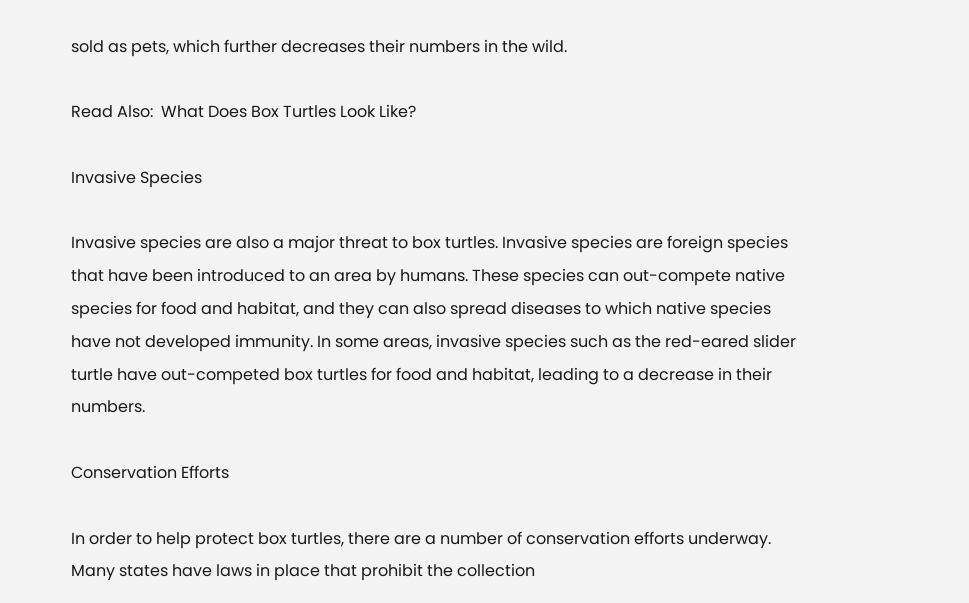sold as pets, which further decreases their numbers in the wild.

Read Also:  What Does Box Turtles Look Like?

Invasive Species

Invasive species are also a major threat to box turtles. Invasive species are foreign species that have been introduced to an area by humans. These species can out-compete native species for food and habitat, and they can also spread diseases to which native species have not developed immunity. In some areas, invasive species such as the red-eared slider turtle have out-competed box turtles for food and habitat, leading to a decrease in their numbers.

Conservation Efforts

In order to help protect box turtles, there are a number of conservation efforts underway. Many states have laws in place that prohibit the collection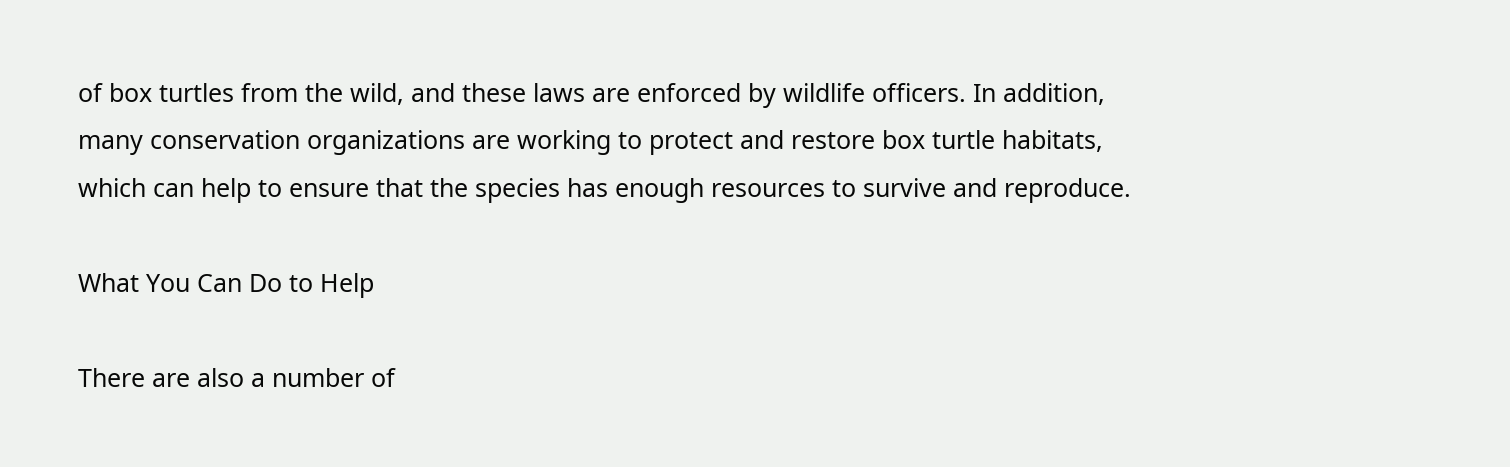of box turtles from the wild, and these laws are enforced by wildlife officers. In addition, many conservation organizations are working to protect and restore box turtle habitats, which can help to ensure that the species has enough resources to survive and reproduce.

What You Can Do to Help

There are also a number of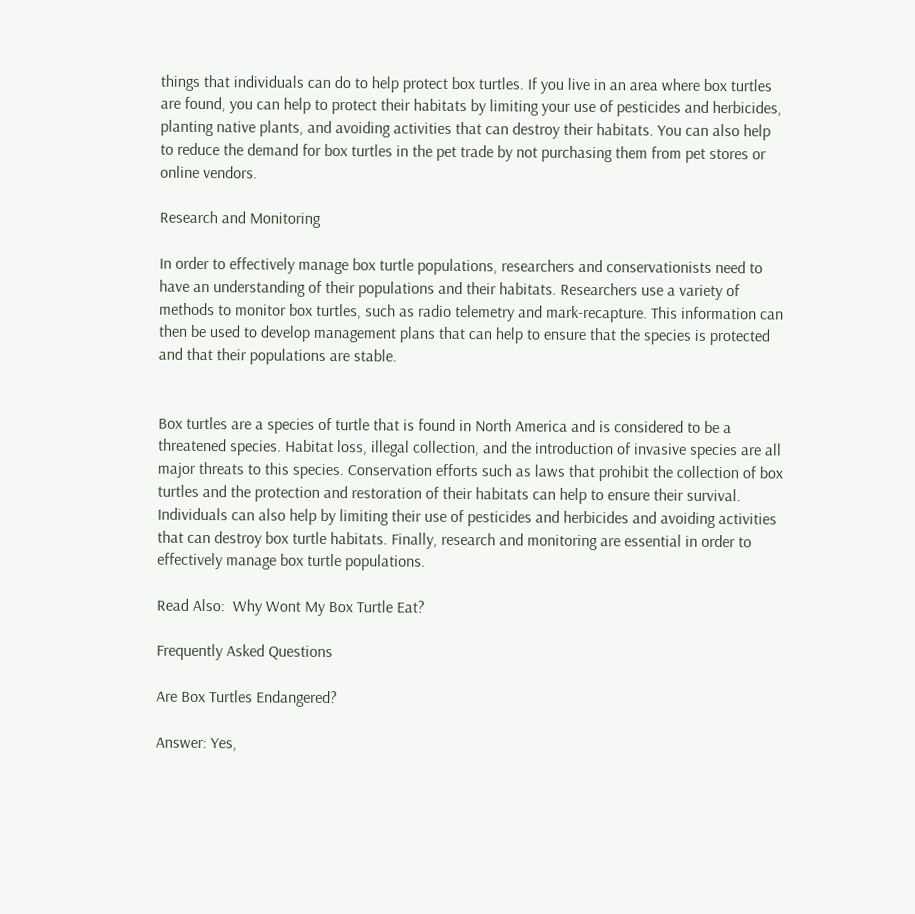things that individuals can do to help protect box turtles. If you live in an area where box turtles are found, you can help to protect their habitats by limiting your use of pesticides and herbicides, planting native plants, and avoiding activities that can destroy their habitats. You can also help to reduce the demand for box turtles in the pet trade by not purchasing them from pet stores or online vendors.

Research and Monitoring

In order to effectively manage box turtle populations, researchers and conservationists need to have an understanding of their populations and their habitats. Researchers use a variety of methods to monitor box turtles, such as radio telemetry and mark-recapture. This information can then be used to develop management plans that can help to ensure that the species is protected and that their populations are stable.


Box turtles are a species of turtle that is found in North America and is considered to be a threatened species. Habitat loss, illegal collection, and the introduction of invasive species are all major threats to this species. Conservation efforts such as laws that prohibit the collection of box turtles and the protection and restoration of their habitats can help to ensure their survival. Individuals can also help by limiting their use of pesticides and herbicides and avoiding activities that can destroy box turtle habitats. Finally, research and monitoring are essential in order to effectively manage box turtle populations.

Read Also:  Why Wont My Box Turtle Eat?

Frequently Asked Questions

Are Box Turtles Endangered?

Answer: Yes,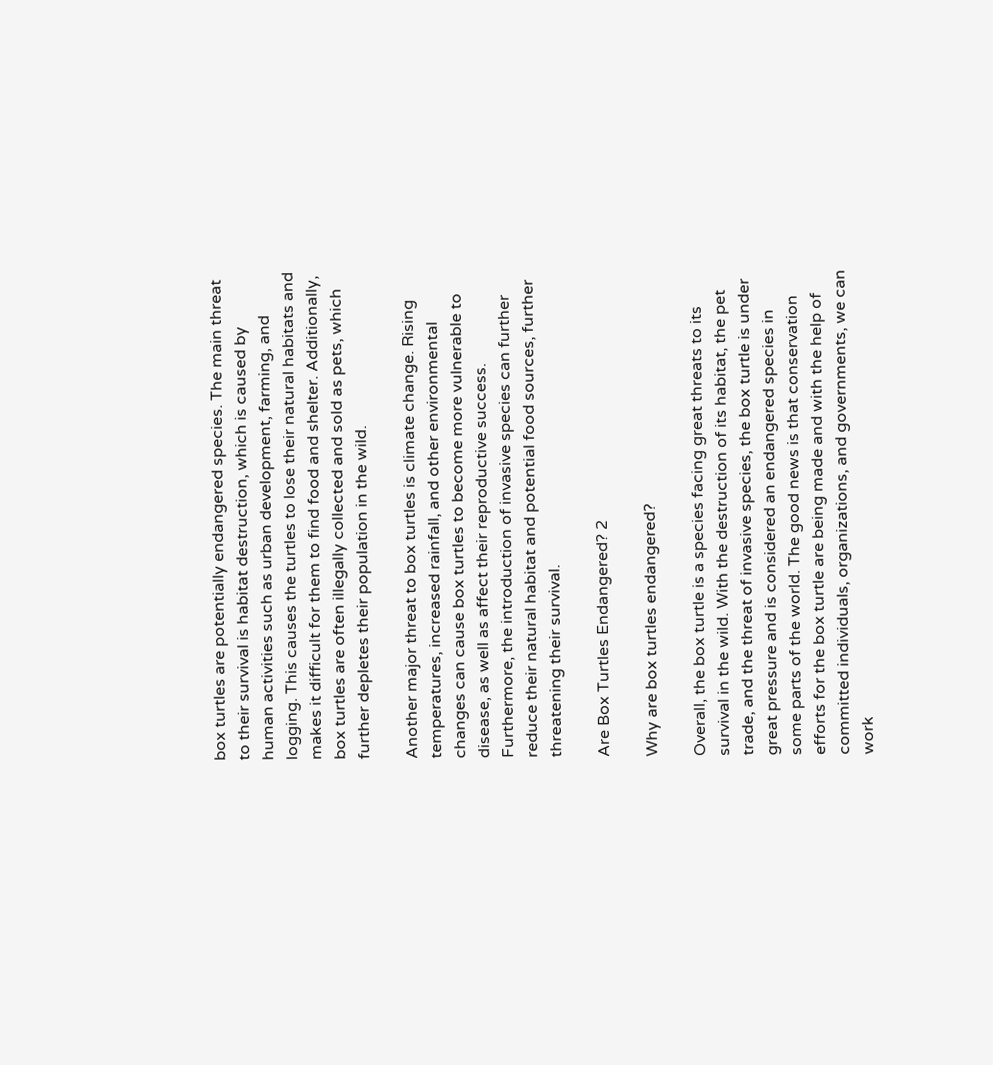box turtles are potentially endangered species. The main threat to their survival is habitat destruction, which is caused by human activities such as urban development, farming, and logging. This causes the turtles to lose their natural habitats and makes it difficult for them to find food and shelter. Additionally, box turtles are often illegally collected and sold as pets, which further depletes their population in the wild.

Another major threat to box turtles is climate change. Rising temperatures, increased rainfall, and other environmental changes can cause box turtles to become more vulnerable to disease, as well as affect their reproductive success. Furthermore, the introduction of invasive species can further reduce their natural habitat and potential food sources, further threatening their survival.

Are Box Turtles Endangered? 2

Why are box turtles endangered?

Overall, the box turtle is a species facing great threats to its survival in the wild. With the destruction of its habitat, the pet trade, and the threat of invasive species, the box turtle is under great pressure and is considered an endangered species in some parts of the world. The good news is that conservation efforts for the box turtle are being made and with the help of committed individuals, organizations, and governments, we can work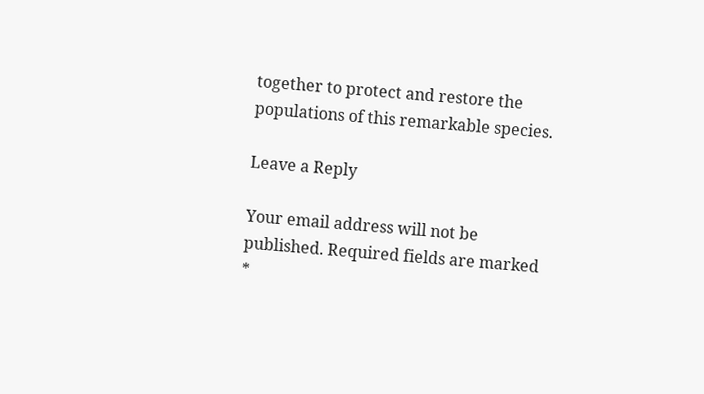together to protect and restore the populations of this remarkable species.

Leave a Reply

Your email address will not be published. Required fields are marked *